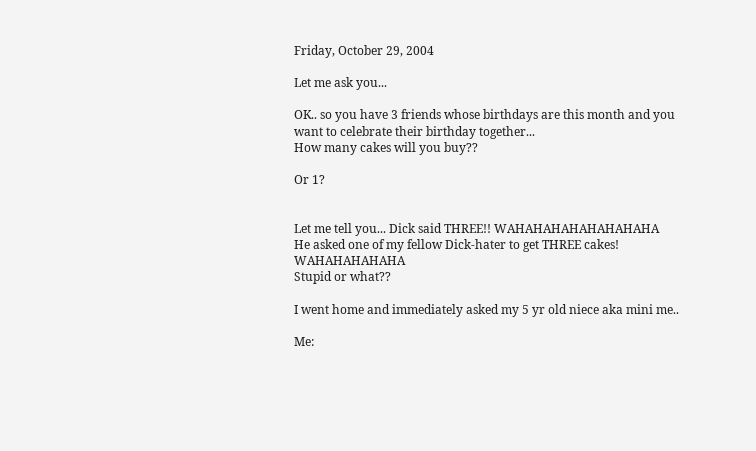Friday, October 29, 2004

Let me ask you...

OK.. so you have 3 friends whose birthdays are this month and you want to celebrate their birthday together...
How many cakes will you buy??

Or 1?


Let me tell you... Dick said THREE!! WAHAHAHAHAHAHAHAHA
He asked one of my fellow Dick-hater to get THREE cakes! WAHAHAHAHAHA
Stupid or what??

I went home and immediately asked my 5 yr old niece aka mini me..

Me: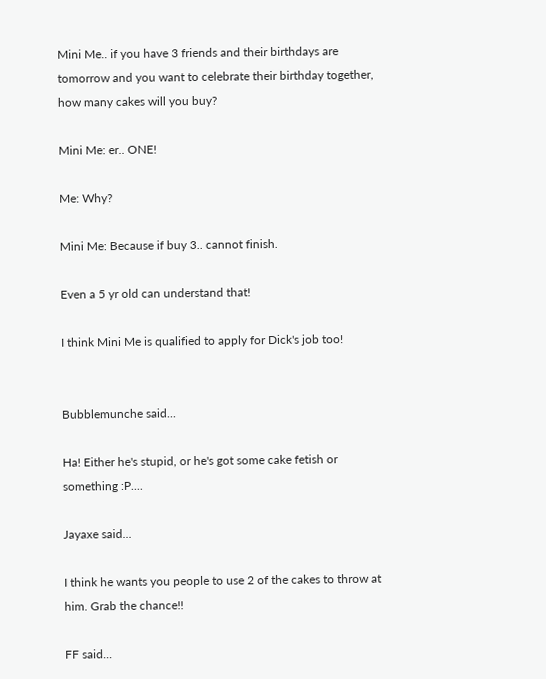Mini Me.. if you have 3 friends and their birthdays are tomorrow and you want to celebrate their birthday together, how many cakes will you buy?

Mini Me: er.. ONE!

Me: Why?

Mini Me: Because if buy 3.. cannot finish.

Even a 5 yr old can understand that!

I think Mini Me is qualified to apply for Dick's job too!


Bubblemunche said...

Ha! Either he's stupid, or he's got some cake fetish or something :P....

Jayaxe said...

I think he wants you people to use 2 of the cakes to throw at him. Grab the chance!!

FF said...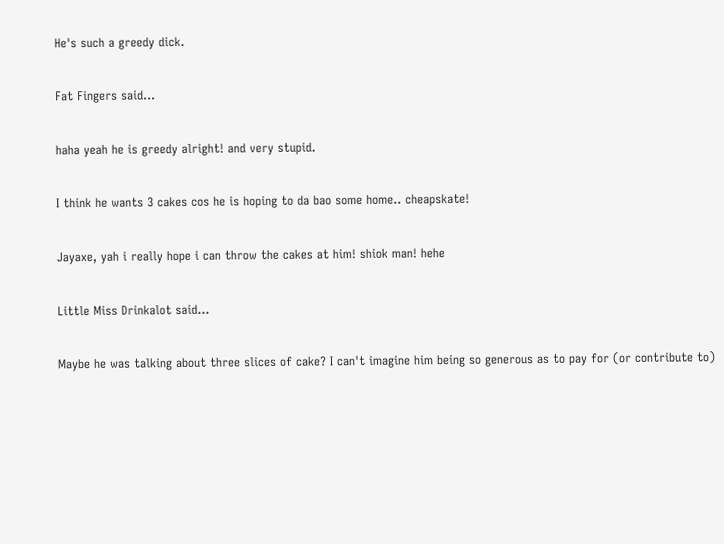He's such a greedy dick.

Fat Fingers said...

haha yeah he is greedy alright! and very stupid.

I think he wants 3 cakes cos he is hoping to da bao some home.. cheapskate!

Jayaxe, yah i really hope i can throw the cakes at him! shiok man! hehe

Little Miss Drinkalot said...

Maybe he was talking about three slices of cake? I can't imagine him being so generous as to pay for (or contribute to)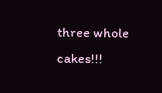three whole cakes!!!